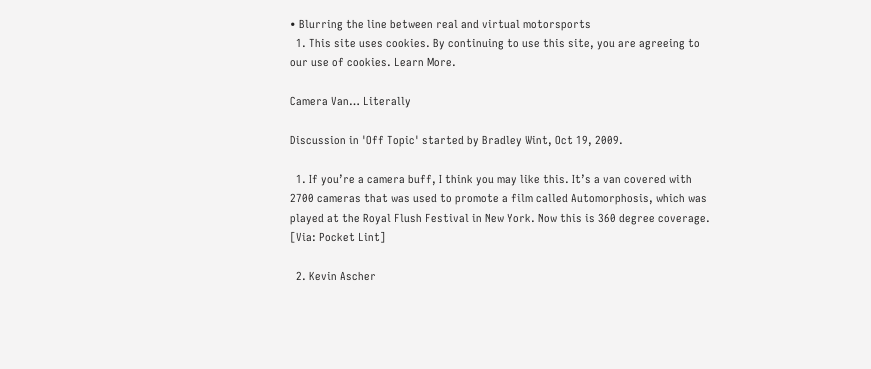• Blurring the line between real and virtual motorsports
  1. This site uses cookies. By continuing to use this site, you are agreeing to our use of cookies. Learn More.

Camera Van… Literally

Discussion in 'Off Topic' started by Bradley Wint, Oct 19, 2009.

  1. If you’re a camera buff, I think you may like this. It’s a van covered with 2700 cameras that was used to promote a film called Automorphosis, which was played at the Royal Flush Festival in New York. Now this is 360 degree coverage. [Via: Pocket Lint]

  2. Kevin Ascher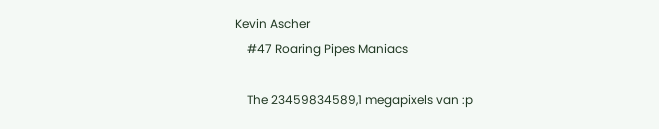Kevin Ascher
    #47 Roaring Pipes Maniacs

    The 23459834589,1 megapixels van :p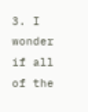3. I wonder if all of the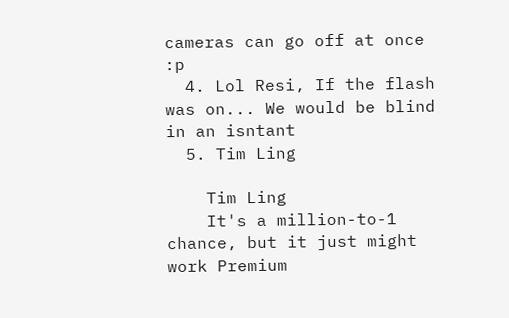cameras can go off at once :p
  4. Lol Resi, If the flash was on... We would be blind in an isntant
  5. Tim Ling

    Tim Ling
    It's a million-to-1 chance, but it just might work Premium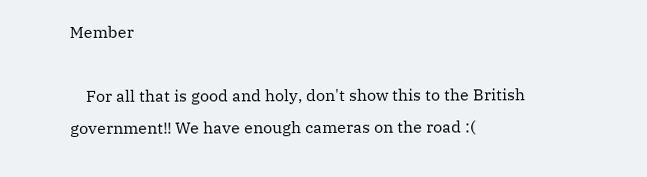Member

    For all that is good and holy, don't show this to the British government!! We have enough cameras on the road :(